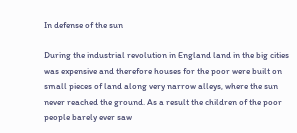In defense of the sun

During the industrial revolution in England land in the big cities was expensive and therefore houses for the poor were built on small pieces of land along very narrow alleys, where the sun never reached the ground. As a result the children of the poor people barely ever saw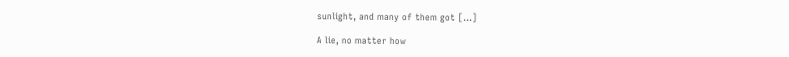sunlight, and many of them got […]

A lie, no matter how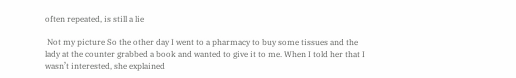often repeated, is still a lie

 Not my picture So the other day I went to a pharmacy to buy some tissues and the lady at the counter grabbed a book and wanted to give it to me. When I told her that I wasn’t interested, she explained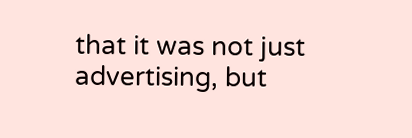that it was not just advertising, but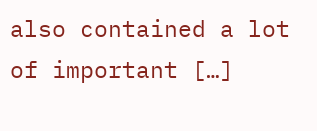also contained a lot of important […]